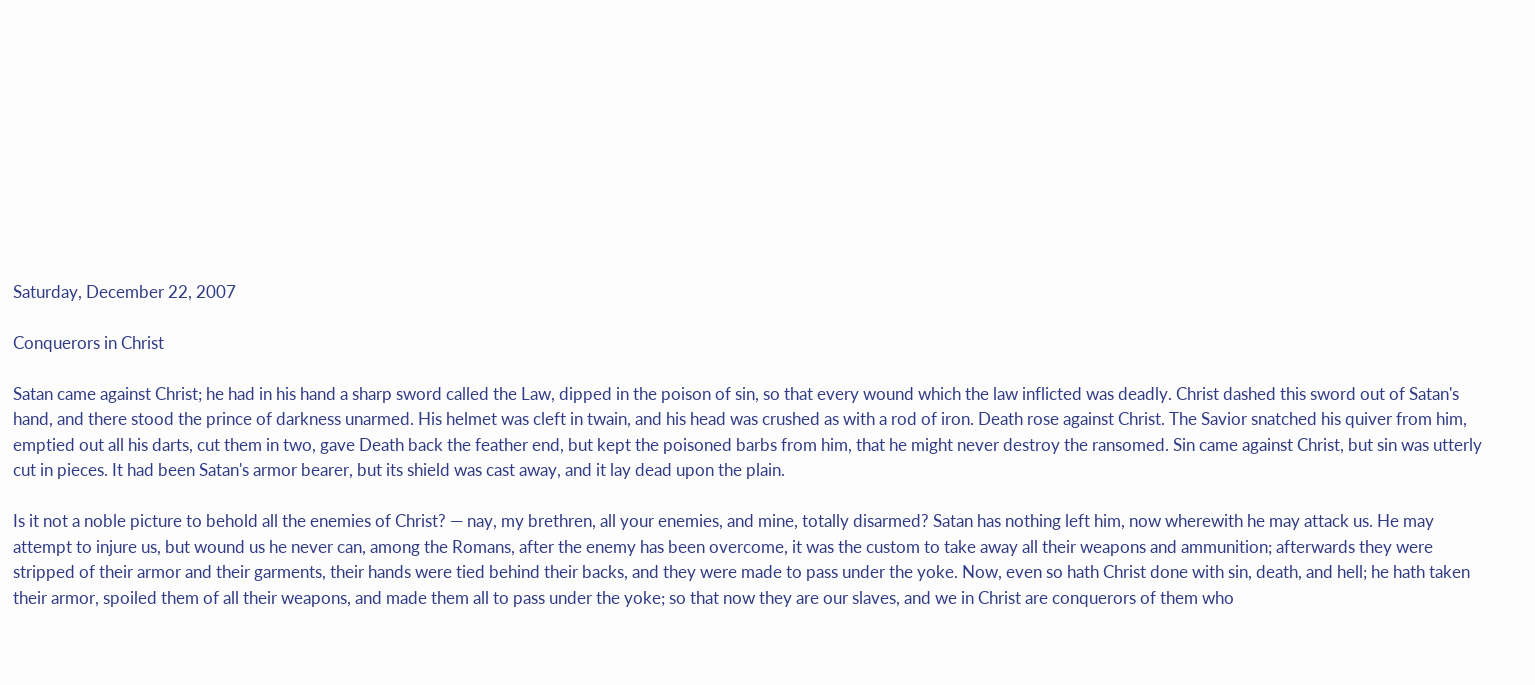Saturday, December 22, 2007

Conquerors in Christ

Satan came against Christ; he had in his hand a sharp sword called the Law, dipped in the poison of sin, so that every wound which the law inflicted was deadly. Christ dashed this sword out of Satan's hand, and there stood the prince of darkness unarmed. His helmet was cleft in twain, and his head was crushed as with a rod of iron. Death rose against Christ. The Savior snatched his quiver from him, emptied out all his darts, cut them in two, gave Death back the feather end, but kept the poisoned barbs from him, that he might never destroy the ransomed. Sin came against Christ, but sin was utterly cut in pieces. It had been Satan's armor bearer, but its shield was cast away, and it lay dead upon the plain.

Is it not a noble picture to behold all the enemies of Christ? — nay, my brethren, all your enemies, and mine, totally disarmed? Satan has nothing left him, now wherewith he may attack us. He may attempt to injure us, but wound us he never can, among the Romans, after the enemy has been overcome, it was the custom to take away all their weapons and ammunition; afterwards they were stripped of their armor and their garments, their hands were tied behind their backs, and they were made to pass under the yoke. Now, even so hath Christ done with sin, death, and hell; he hath taken their armor, spoiled them of all their weapons, and made them all to pass under the yoke; so that now they are our slaves, and we in Christ are conquerors of them who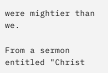were mightier than we.

From a sermon entitled "Christ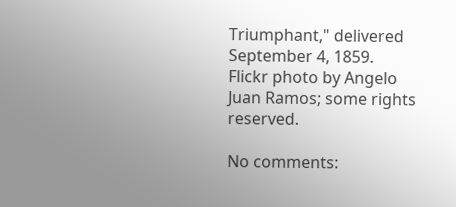Triumphant," delivered September 4, 1859. Flickr photo by Angelo Juan Ramos; some rights reserved.

No comments: